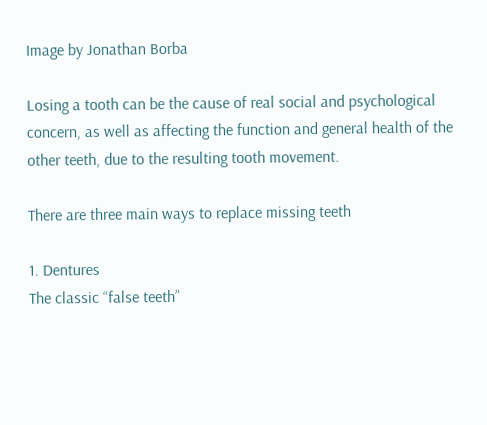Image by Jonathan Borba

Losing a tooth can be the cause of real social and psychological concern, as well as affecting the function and general health of the other teeth, due to the resulting tooth movement.

There are three main ways to replace missing teeth

1. Dentures
The classic “false teeth”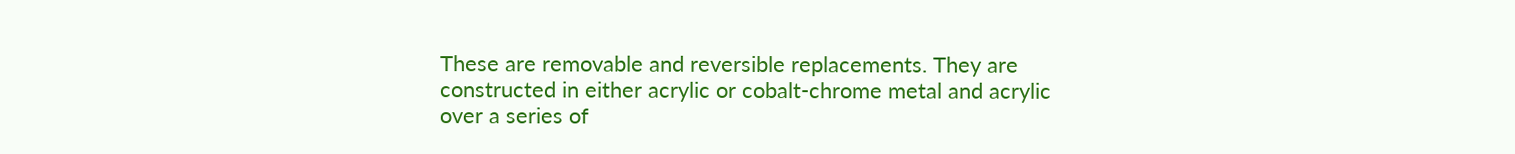These are removable and reversible replacements. They are constructed in either acrylic or cobalt-chrome metal and acrylic over a series of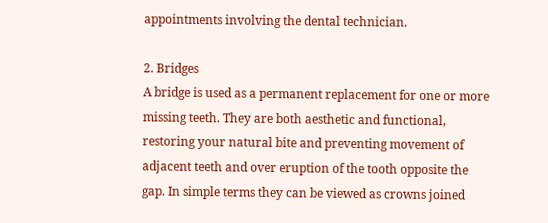appointments involving the dental technician.

2. Bridges
A bridge is used as a permanent replacement for one or more missing teeth. They are both aesthetic and functional, restoring your natural bite and preventing movement of adjacent teeth and over eruption of the tooth opposite the gap. In simple terms they can be viewed as crowns joined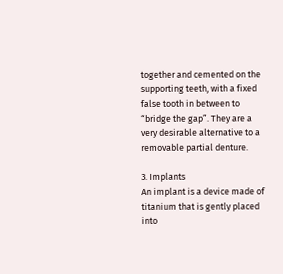together and cemented on the supporting teeth, with a fixed false tooth in between to “bridge the gap”. They are a very desirable alternative to a removable partial denture.

3. Implants
An implant is a device made of titanium that is gently placed into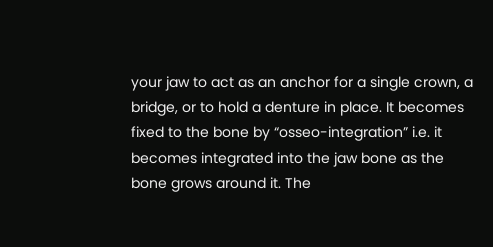your jaw to act as an anchor for a single crown, a bridge, or to hold a denture in place. It becomes fixed to the bone by “osseo-integration” i.e. it becomes integrated into the jaw bone as the bone grows around it. The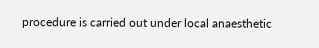procedure is carried out under local anaesthetic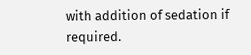with addition of sedation if required.